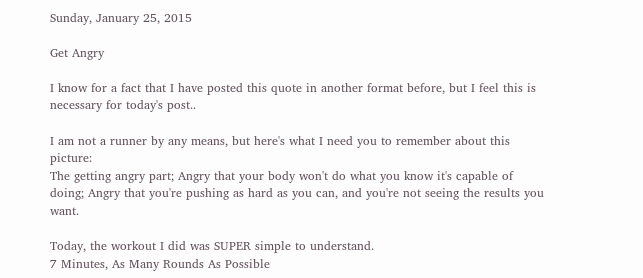Sunday, January 25, 2015

Get Angry

I know for a fact that I have posted this quote in another format before, but I feel this is necessary for today's post..

I am not a runner by any means, but here's what I need you to remember about this picture:
The getting angry part; Angry that your body won't do what you know it's capable of doing; Angry that you're pushing as hard as you can, and you're not seeing the results you want.

Today, the workout I did was SUPER simple to understand.
7 Minutes, As Many Rounds As Possible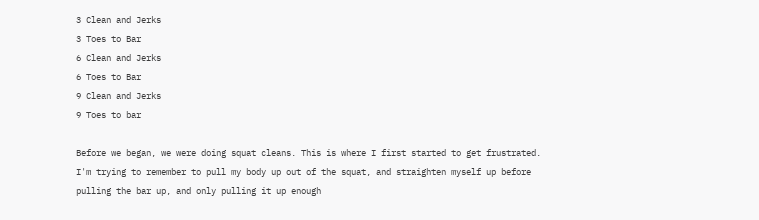3 Clean and Jerks
3 Toes to Bar
6 Clean and Jerks
6 Toes to Bar
9 Clean and Jerks
9 Toes to bar

Before we began, we were doing squat cleans. This is where I first started to get frustrated. I'm trying to remember to pull my body up out of the squat, and straighten myself up before pulling the bar up, and only pulling it up enough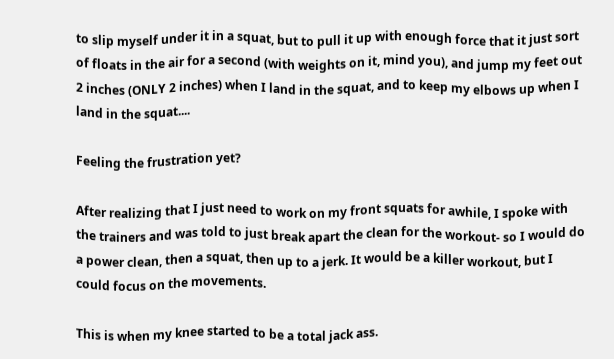to slip myself under it in a squat, but to pull it up with enough force that it just sort of floats in the air for a second (with weights on it, mind you), and jump my feet out 2 inches (ONLY 2 inches) when I land in the squat, and to keep my elbows up when I land in the squat....

Feeling the frustration yet?

After realizing that I just need to work on my front squats for awhile, I spoke with the trainers and was told to just break apart the clean for the workout- so I would do a power clean, then a squat, then up to a jerk. It would be a killer workout, but I could focus on the movements.

This is when my knee started to be a total jack ass.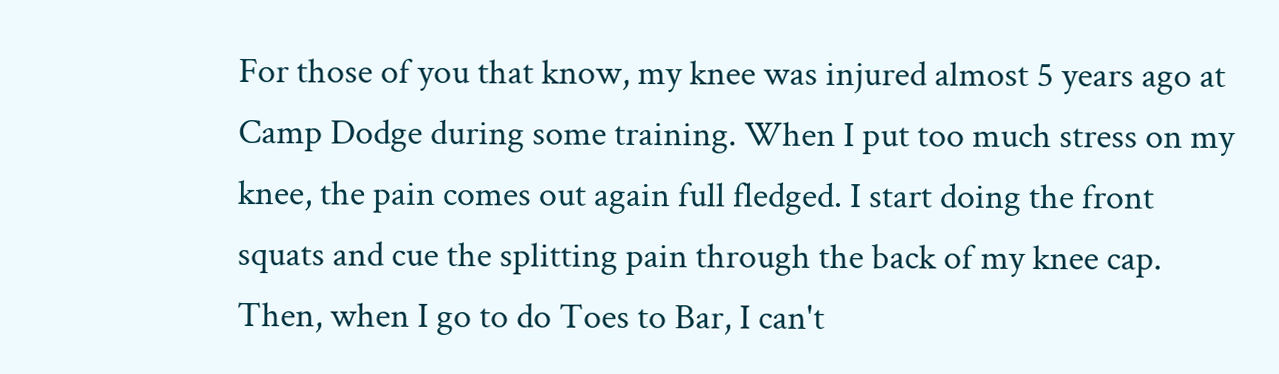For those of you that know, my knee was injured almost 5 years ago at Camp Dodge during some training. When I put too much stress on my knee, the pain comes out again full fledged. I start doing the front squats and cue the splitting pain through the back of my knee cap. Then, when I go to do Toes to Bar, I can't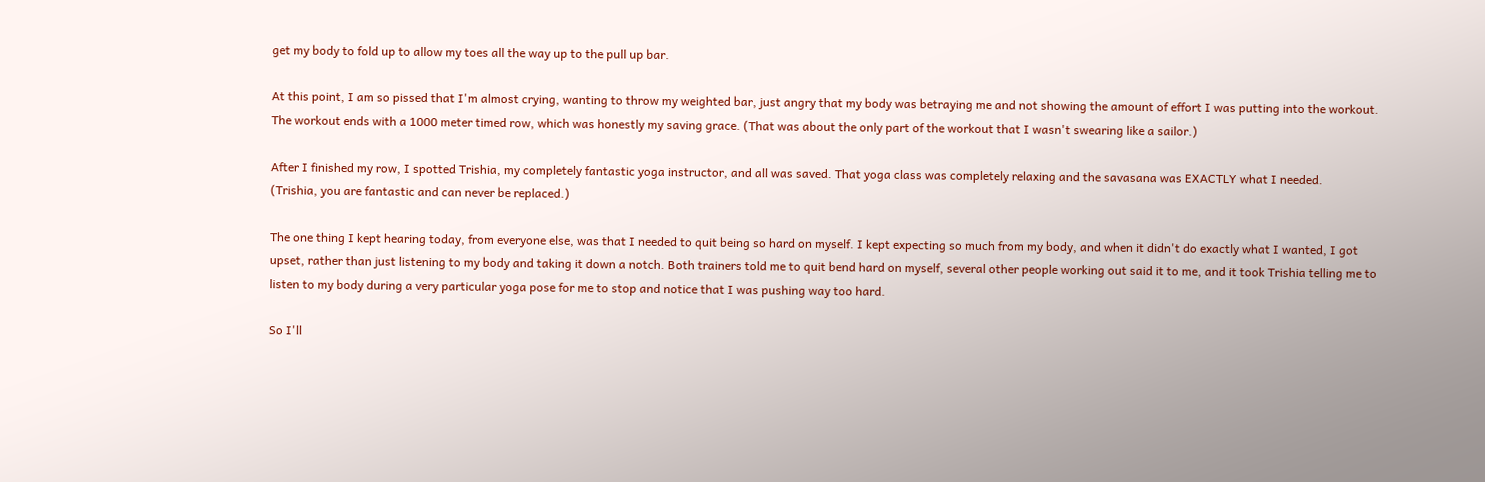get my body to fold up to allow my toes all the way up to the pull up bar.

At this point, I am so pissed that I'm almost crying, wanting to throw my weighted bar, just angry that my body was betraying me and not showing the amount of effort I was putting into the workout. The workout ends with a 1000 meter timed row, which was honestly my saving grace. (That was about the only part of the workout that I wasn't swearing like a sailor.)

After I finished my row, I spotted Trishia, my completely fantastic yoga instructor, and all was saved. That yoga class was completely relaxing and the savasana was EXACTLY what I needed.
(Trishia, you are fantastic and can never be replaced.)

The one thing I kept hearing today, from everyone else, was that I needed to quit being so hard on myself. I kept expecting so much from my body, and when it didn't do exactly what I wanted, I got upset, rather than just listening to my body and taking it down a notch. Both trainers told me to quit bend hard on myself, several other people working out said it to me, and it took Trishia telling me to listen to my body during a very particular yoga pose for me to stop and notice that I was pushing way too hard.

So I'll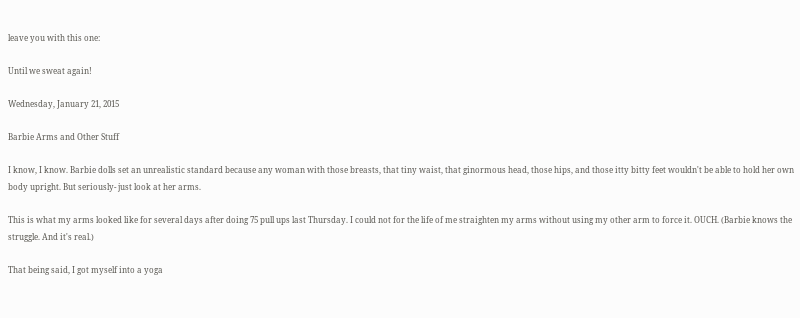leave you with this one:

Until we sweat again!

Wednesday, January 21, 2015

Barbie Arms and Other Stuff

I know, I know. Barbie dolls set an unrealistic standard because any woman with those breasts, that tiny waist, that ginormous head, those hips, and those itty bitty feet wouldn't be able to hold her own body upright. But seriously- just look at her arms.

This is what my arms looked like for several days after doing 75 pull ups last Thursday. I could not for the life of me straighten my arms without using my other arm to force it. OUCH. (Barbie knows the struggle. And it's real.)

That being said, I got myself into a yoga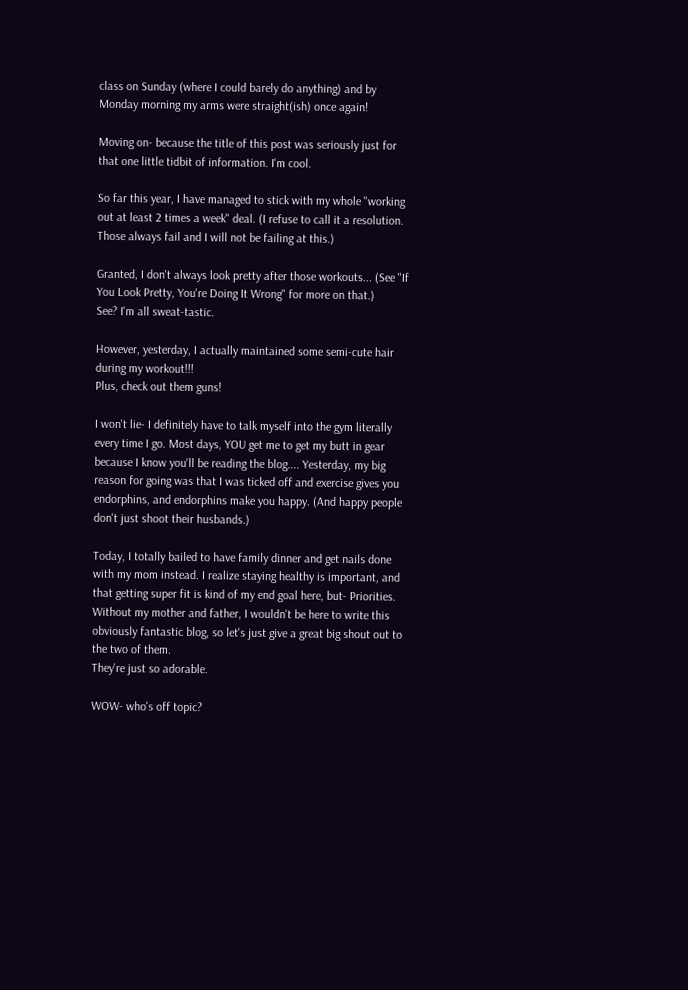class on Sunday (where I could barely do anything) and by Monday morning my arms were straight(ish) once again!

Moving on- because the title of this post was seriously just for that one little tidbit of information. I'm cool.

So far this year, I have managed to stick with my whole "working out at least 2 times a week" deal. (I refuse to call it a resolution. Those always fail and I will not be failing at this.)

Granted, I don't always look pretty after those workouts... (See "If You Look Pretty, You're Doing It Wrong" for more on that.)
See? I'm all sweat-tastic.

However, yesterday, I actually maintained some semi-cute hair during my workout!!!
Plus, check out them guns!

I won't lie- I definitely have to talk myself into the gym literally every time I go. Most days, YOU get me to get my butt in gear because I know you'll be reading the blog.... Yesterday, my big reason for going was that I was ticked off and exercise gives you endorphins, and endorphins make you happy. (And happy people don't just shoot their husbands.)

Today, I totally bailed to have family dinner and get nails done with my mom instead. I realize staying healthy is important, and that getting super fit is kind of my end goal here, but- Priorities.
Without my mother and father, I wouldn't be here to write this obviously fantastic blog, so let's just give a great big shout out to the two of them.
They're just so adorable.

WOW- who's off topic?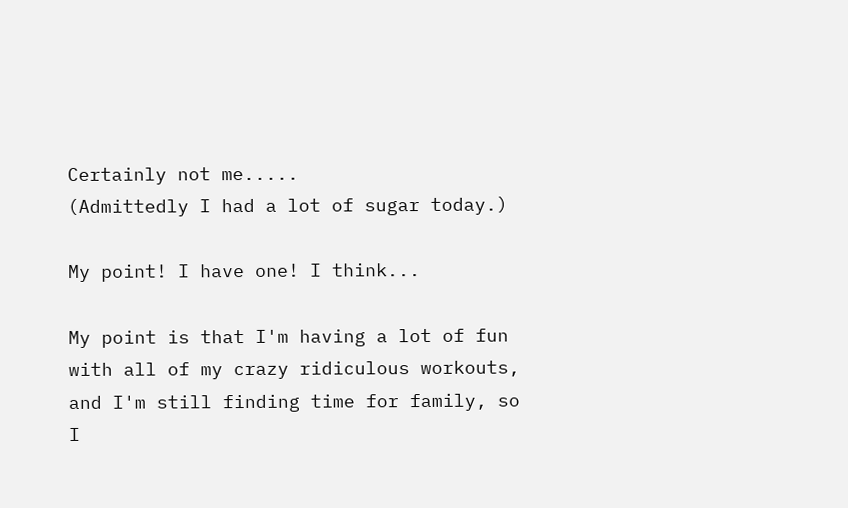Certainly not me.....
(Admittedly I had a lot of sugar today.)

My point! I have one! I think...

My point is that I'm having a lot of fun with all of my crazy ridiculous workouts, and I'm still finding time for family, so I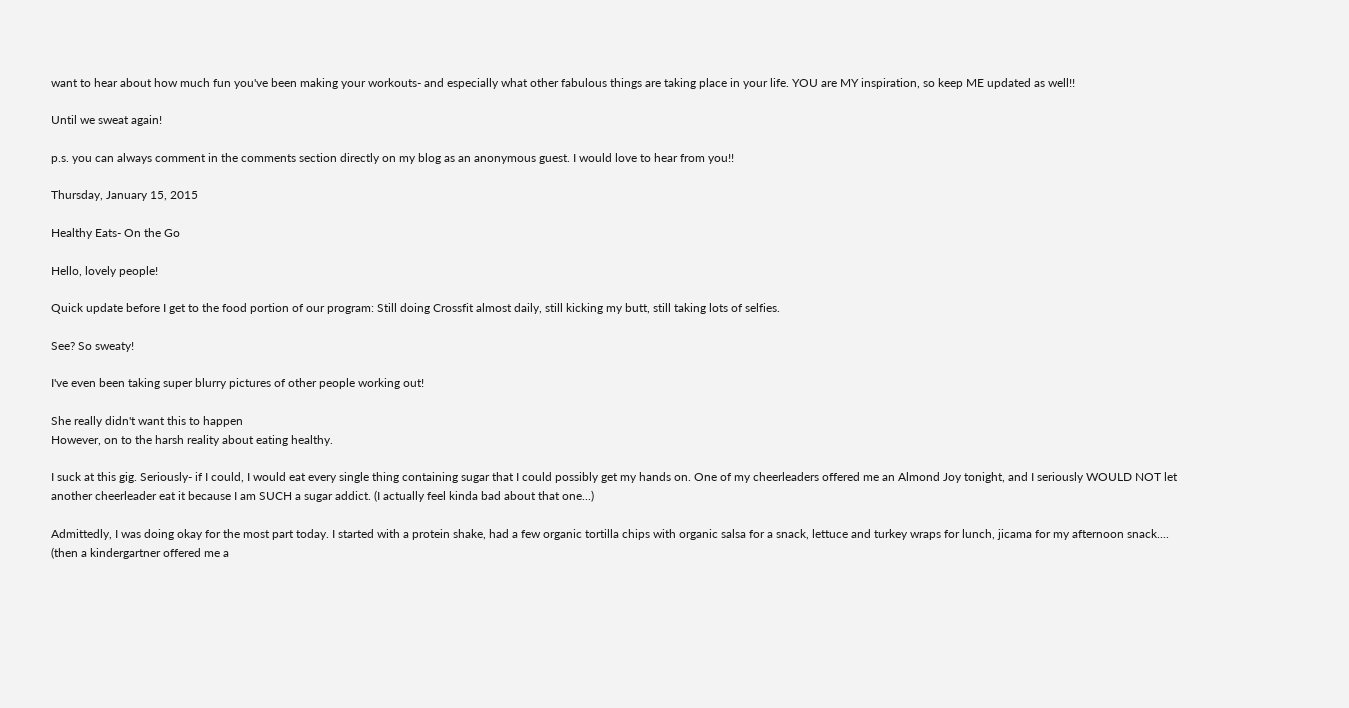want to hear about how much fun you've been making your workouts- and especially what other fabulous things are taking place in your life. YOU are MY inspiration, so keep ME updated as well!!

Until we sweat again!

p.s. you can always comment in the comments section directly on my blog as an anonymous guest. I would love to hear from you!!

Thursday, January 15, 2015

Healthy Eats- On the Go

Hello, lovely people!

Quick update before I get to the food portion of our program: Still doing Crossfit almost daily, still kicking my butt, still taking lots of selfies.

See? So sweaty!

I've even been taking super blurry pictures of other people working out!

She really didn't want this to happen
However, on to the harsh reality about eating healthy.

I suck at this gig. Seriously- if I could, I would eat every single thing containing sugar that I could possibly get my hands on. One of my cheerleaders offered me an Almond Joy tonight, and I seriously WOULD NOT let another cheerleader eat it because I am SUCH a sugar addict. (I actually feel kinda bad about that one...)

Admittedly, I was doing okay for the most part today. I started with a protein shake, had a few organic tortilla chips with organic salsa for a snack, lettuce and turkey wraps for lunch, jicama for my afternoon snack.... (then a kindergartner offered me a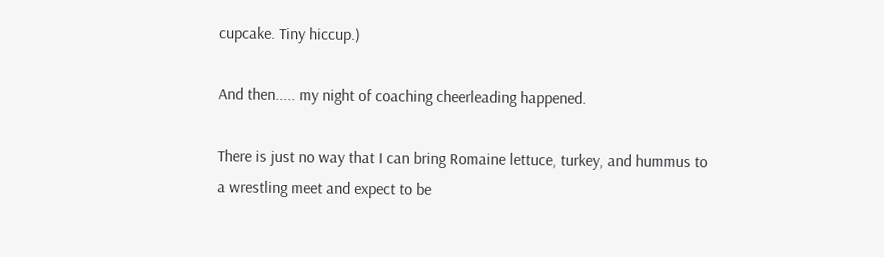cupcake. Tiny hiccup.)

And then..... my night of coaching cheerleading happened.

There is just no way that I can bring Romaine lettuce, turkey, and hummus to a wrestling meet and expect to be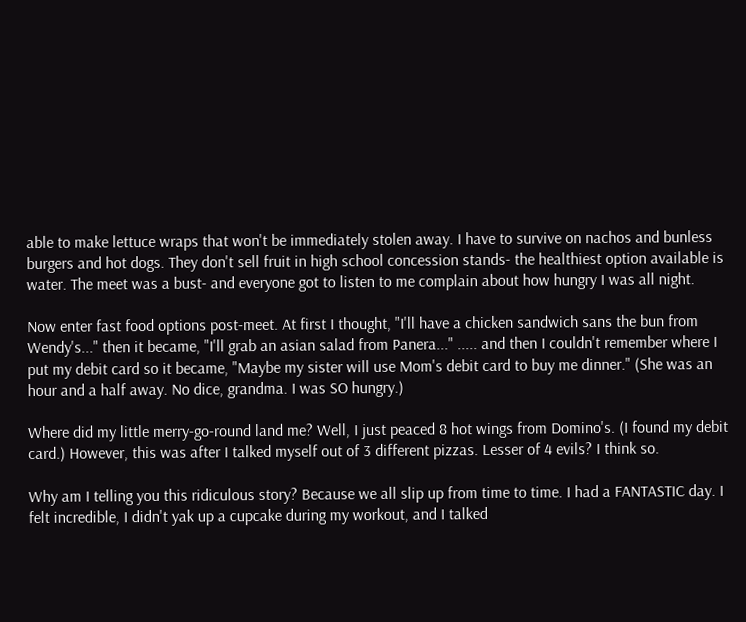able to make lettuce wraps that won't be immediately stolen away. I have to survive on nachos and bunless burgers and hot dogs. They don't sell fruit in high school concession stands- the healthiest option available is water. The meet was a bust- and everyone got to listen to me complain about how hungry I was all night.

Now enter fast food options post-meet. At first I thought, "I'll have a chicken sandwich sans the bun from Wendy's..." then it became, "I'll grab an asian salad from Panera..." ..... and then I couldn't remember where I put my debit card so it became, "Maybe my sister will use Mom's debit card to buy me dinner." (She was an hour and a half away. No dice, grandma. I was SO hungry.)

Where did my little merry-go-round land me? Well, I just peaced 8 hot wings from Domino's. (I found my debit card.) However, this was after I talked myself out of 3 different pizzas. Lesser of 4 evils? I think so.

Why am I telling you this ridiculous story? Because we all slip up from time to time. I had a FANTASTIC day. I felt incredible, I didn't yak up a cupcake during my workout, and I talked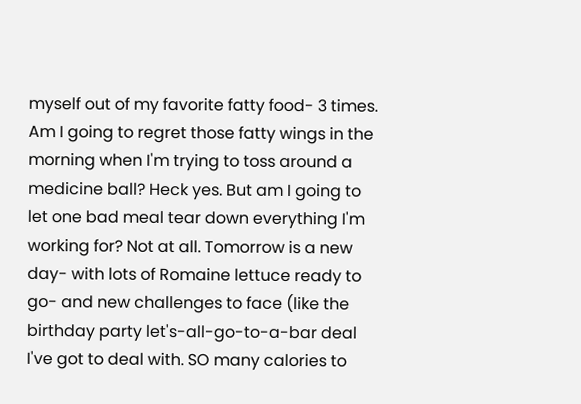myself out of my favorite fatty food- 3 times. Am I going to regret those fatty wings in the morning when I'm trying to toss around a medicine ball? Heck yes. But am I going to let one bad meal tear down everything I'm working for? Not at all. Tomorrow is a new day- with lots of Romaine lettuce ready to go- and new challenges to face (like the birthday party let's-all-go-to-a-bar deal I've got to deal with. SO many calories to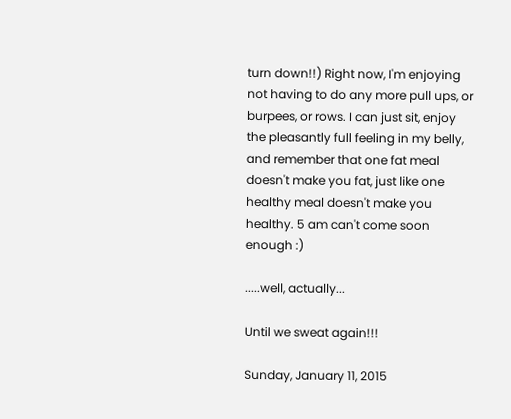turn down!!) Right now, I'm enjoying not having to do any more pull ups, or burpees, or rows. I can just sit, enjoy the pleasantly full feeling in my belly, and remember that one fat meal doesn't make you fat, just like one healthy meal doesn't make you healthy. 5 am can't come soon enough :)

.....well, actually...

Until we sweat again!!!

Sunday, January 11, 2015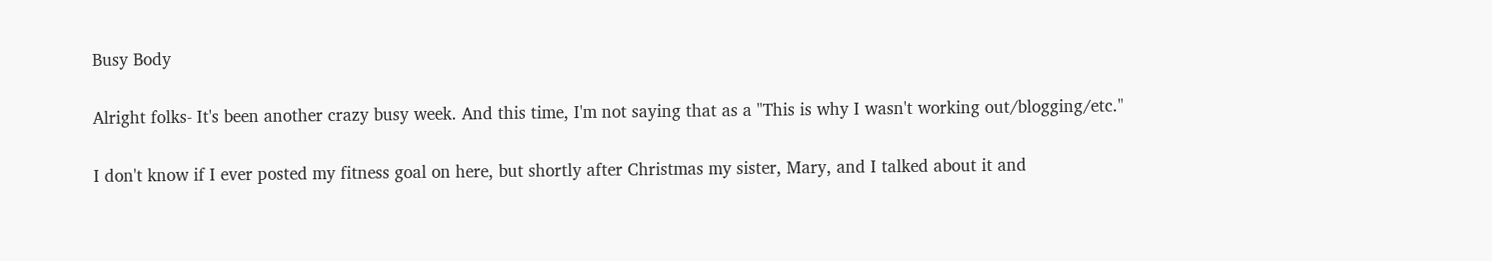Busy Body

Alright folks- It's been another crazy busy week. And this time, I'm not saying that as a "This is why I wasn't working out/blogging/etc."

I don't know if I ever posted my fitness goal on here, but shortly after Christmas my sister, Mary, and I talked about it and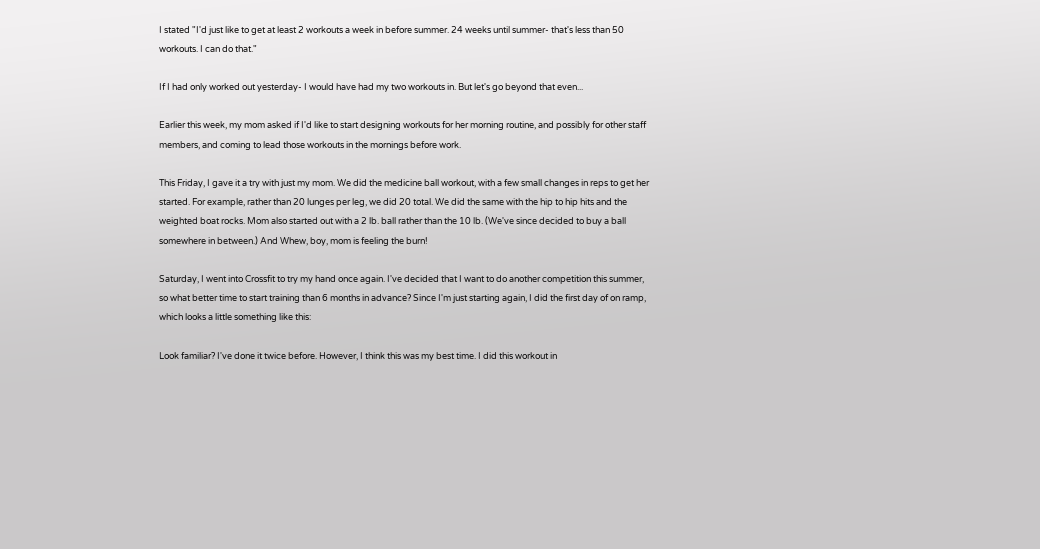I stated "I'd just like to get at least 2 workouts a week in before summer. 24 weeks until summer- that's less than 50 workouts. I can do that."

If I had only worked out yesterday- I would have had my two workouts in. But let's go beyond that even...

Earlier this week, my mom asked if I'd like to start designing workouts for her morning routine, and possibly for other staff members, and coming to lead those workouts in the mornings before work.

This Friday, I gave it a try with just my mom. We did the medicine ball workout, with a few small changes in reps to get her started. For example, rather than 20 lunges per leg, we did 20 total. We did the same with the hip to hip hits and the weighted boat rocks. Mom also started out with a 2 lb. ball rather than the 10 lb. (We've since decided to buy a ball somewhere in between.) And Whew, boy, mom is feeling the burn!

Saturday, I went into Crossfit to try my hand once again. I've decided that I want to do another competition this summer, so what better time to start training than 6 months in advance? Since I'm just starting again, I did the first day of on ramp, which looks a little something like this:

Look familiar? I've done it twice before. However, I think this was my best time. I did this workout in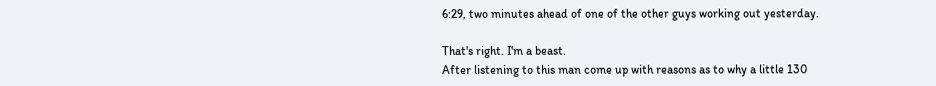6:29, two minutes ahead of one of the other guys working out yesterday.

That's right. I'm a beast.
After listening to this man come up with reasons as to why a little 130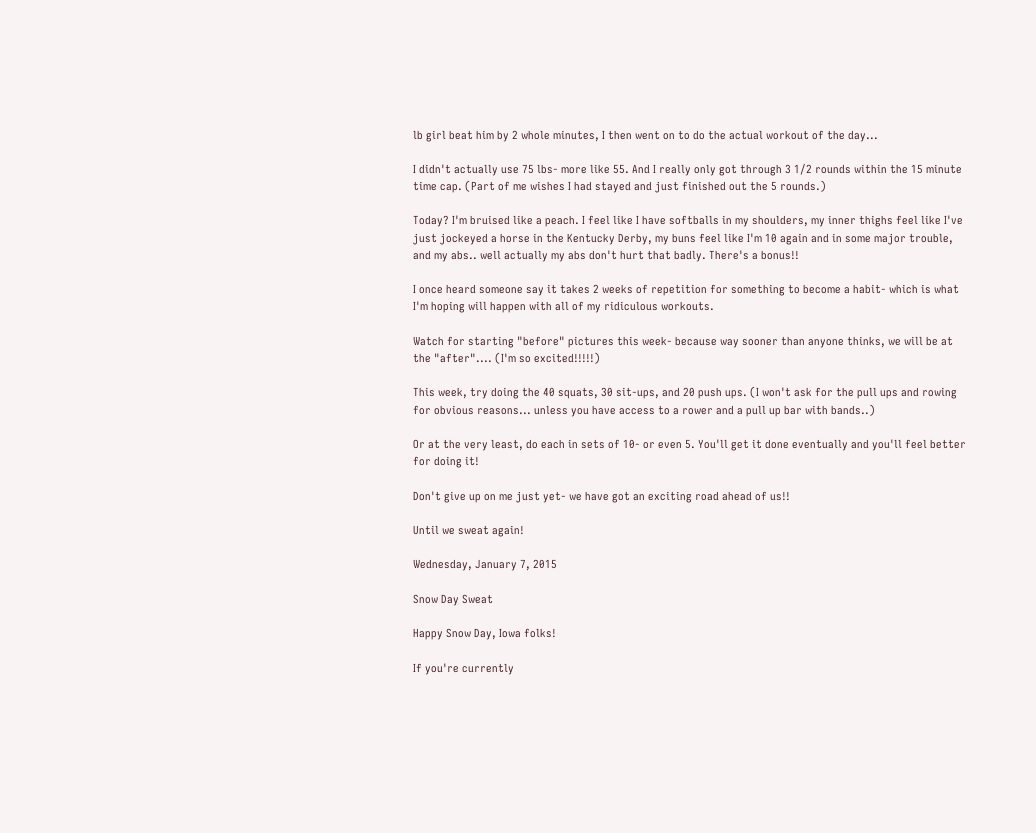lb girl beat him by 2 whole minutes, I then went on to do the actual workout of the day...

I didn't actually use 75 lbs- more like 55. And I really only got through 3 1/2 rounds within the 15 minute time cap. (Part of me wishes I had stayed and just finished out the 5 rounds.)

Today? I'm bruised like a peach. I feel like I have softballs in my shoulders, my inner thighs feel like I've just jockeyed a horse in the Kentucky Derby, my buns feel like I'm 10 again and in some major trouble, and my abs.. well actually my abs don't hurt that badly. There's a bonus!!

I once heard someone say it takes 2 weeks of repetition for something to become a habit- which is what I'm hoping will happen with all of my ridiculous workouts.

Watch for starting "before" pictures this week- because way sooner than anyone thinks, we will be at the "after".... (I'm so excited!!!!!)

This week, try doing the 40 squats, 30 sit-ups, and 20 push ups. (I won't ask for the pull ups and rowing for obvious reasons... unless you have access to a rower and a pull up bar with bands..)

Or at the very least, do each in sets of 10- or even 5. You'll get it done eventually and you'll feel better for doing it!

Don't give up on me just yet- we have got an exciting road ahead of us!!

Until we sweat again!

Wednesday, January 7, 2015

Snow Day Sweat

Happy Snow Day, Iowa folks!

If you're currently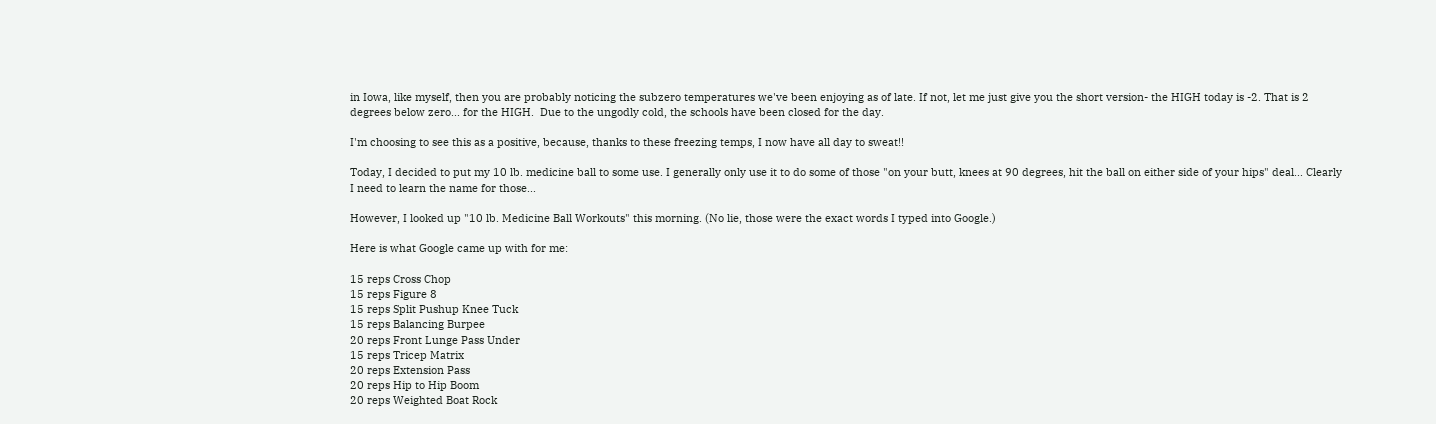in Iowa, like myself, then you are probably noticing the subzero temperatures we've been enjoying as of late. If not, let me just give you the short version- the HIGH today is -2. That is 2 degrees below zero... for the HIGH.  Due to the ungodly cold, the schools have been closed for the day.

I'm choosing to see this as a positive, because, thanks to these freezing temps, I now have all day to sweat!!

Today, I decided to put my 10 lb. medicine ball to some use. I generally only use it to do some of those "on your butt, knees at 90 degrees, hit the ball on either side of your hips" deal... Clearly I need to learn the name for those...

However, I looked up "10 lb. Medicine Ball Workouts" this morning. (No lie, those were the exact words I typed into Google.)

Here is what Google came up with for me:

15 reps Cross Chop
15 reps Figure 8
15 reps Split Pushup Knee Tuck
15 reps Balancing Burpee
20 reps Front Lunge Pass Under
15 reps Tricep Matrix
20 reps Extension Pass
20 reps Hip to Hip Boom
20 reps Weighted Boat Rock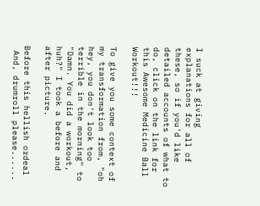I suck at giving explanations for all of these, so if you'd like detailed accounts of what to do, click on the link for this Awesome Medicine Ball Workout!!!

To give you some context of my transformation from, "oh hey, you don't look too terrible in the morning" to "Damn. You did a workout, huh?" I took a before and after picture.

Before this hellish ordeal
 And, drumroll please......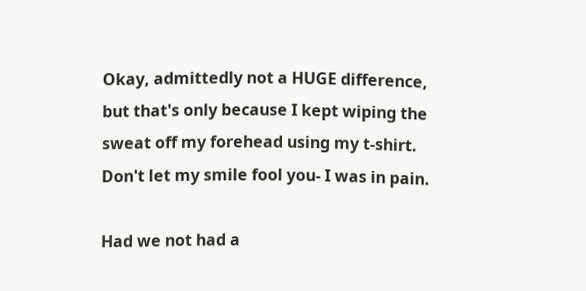Okay, admittedly not a HUGE difference, but that's only because I kept wiping the sweat off my forehead using my t-shirt. Don't let my smile fool you- I was in pain.

Had we not had a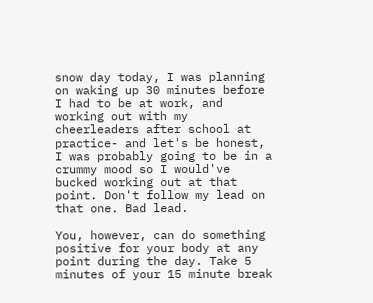snow day today, I was planning on waking up 30 minutes before I had to be at work, and working out with my cheerleaders after school at practice- and let's be honest, I was probably going to be in a crummy mood so I would've bucked working out at that point. Don't follow my lead on that one. Bad lead.

You, however, can do something positive for your body at any point during the day. Take 5 minutes of your 15 minute break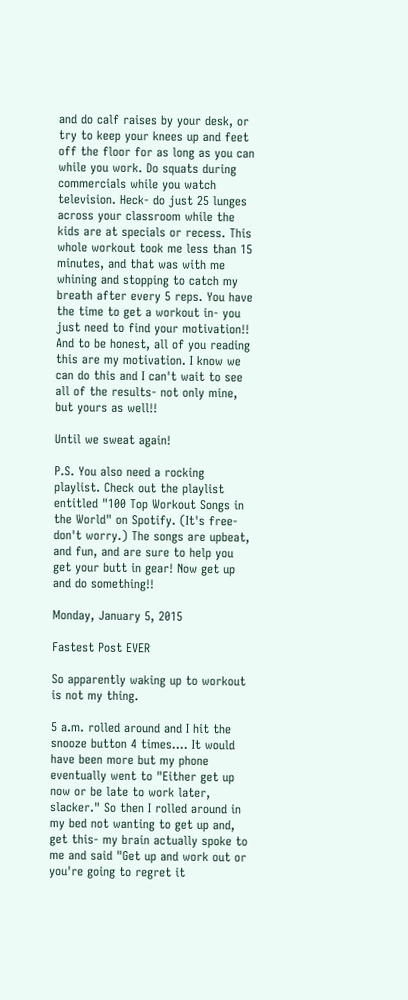and do calf raises by your desk, or try to keep your knees up and feet off the floor for as long as you can while you work. Do squats during commercials while you watch television. Heck- do just 25 lunges across your classroom while the kids are at specials or recess. This whole workout took me less than 15 minutes, and that was with me whining and stopping to catch my breath after every 5 reps. You have the time to get a workout in- you just need to find your motivation!! And to be honest, all of you reading this are my motivation. I know we can do this and I can't wait to see all of the results- not only mine, but yours as well!!

Until we sweat again!

P.S. You also need a rocking playlist. Check out the playlist entitled "100 Top Workout Songs in the World" on Spotify. (It's free- don't worry.) The songs are upbeat, and fun, and are sure to help you get your butt in gear! Now get up and do something!!

Monday, January 5, 2015

Fastest Post EVER

So apparently waking up to workout is not my thing.

5 a.m. rolled around and I hit the snooze button 4 times.... It would have been more but my phone eventually went to "Either get up now or be late to work later, slacker." So then I rolled around in my bed not wanting to get up and, get this- my brain actually spoke to me and said "Get up and work out or you're going to regret it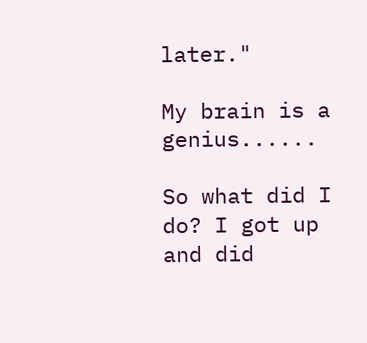later."

My brain is a genius......

So what did I do? I got up and did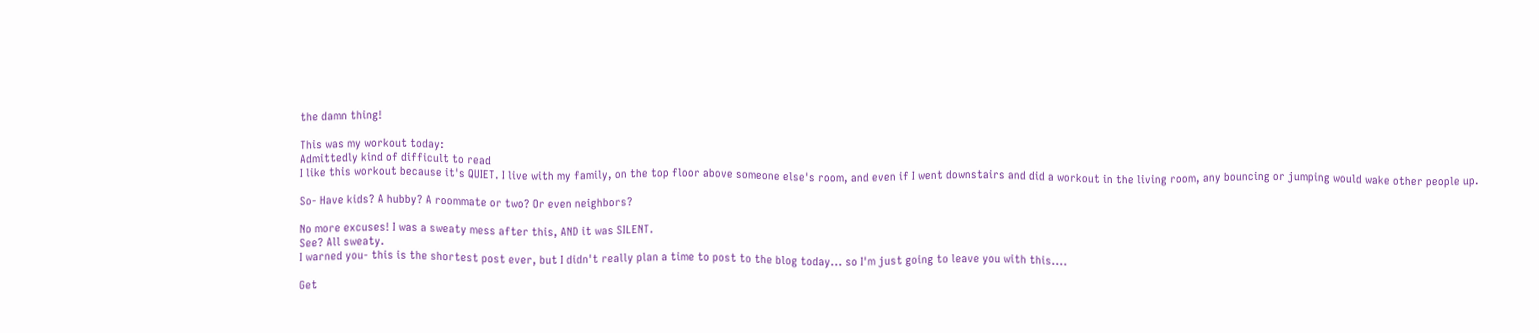the damn thing!

This was my workout today:
Admittedly kind of difficult to read
I like this workout because it's QUIET. I live with my family, on the top floor above someone else's room, and even if I went downstairs and did a workout in the living room, any bouncing or jumping would wake other people up.

So- Have kids? A hubby? A roommate or two? Or even neighbors?

No more excuses! I was a sweaty mess after this, AND it was SILENT.
See? All sweaty.
I warned you- this is the shortest post ever, but I didn't really plan a time to post to the blog today... so I'm just going to leave you with this....

Get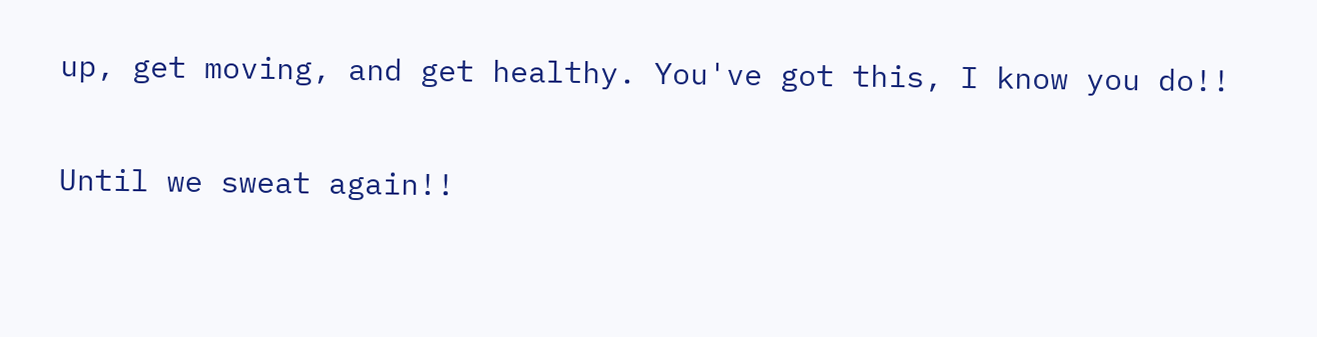up, get moving, and get healthy. You've got this, I know you do!!

Until we sweat again!!